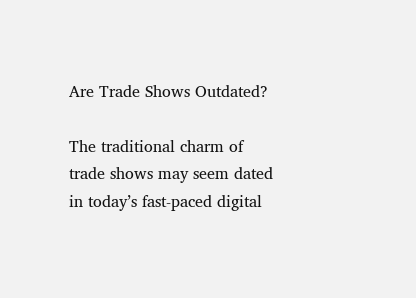Are Trade Shows Outdated?

The traditional charm of trade shows may seem dated in today’s fast-paced digital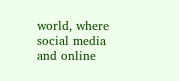world, where social media and online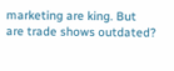marketing are king. But are trade shows outdated?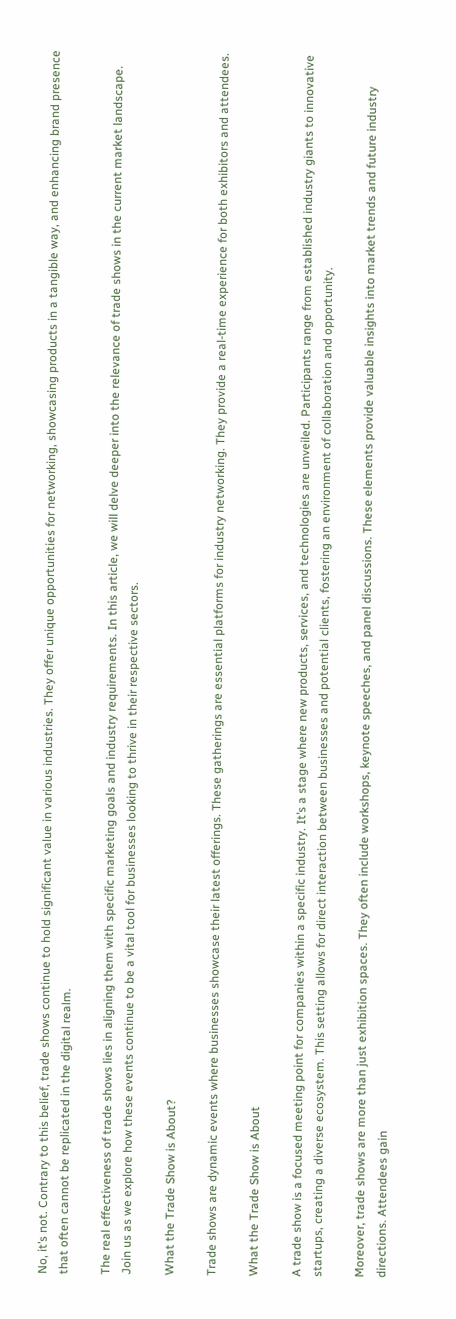No, it’s not. Contrary to this belief, trade shows continue to hold significant value in various industries. They offer unique opportunities for networking, showcasing products in a tangible way, and enhancing brand presence that often cannot be replicated in the digital realm.

The real effectiveness of trade shows lies in aligning them with specific marketing goals and industry requirements. In this article, we will delve deeper into the relevance of trade shows in the current market landscape. Join us as we explore how these events continue to be a vital tool for businesses looking to thrive in their respective sectors.

What the Trade Show is About?

Trade shows are dynamic events where businesses showcase their latest offerings. These gatherings are essential platforms for industry networking. They provide a real-time experience for both exhibitors and attendees.

What the Trade Show is About

A trade show is a focused meeting point for companies within a specific industry. It’s a stage where new products, services, and technologies are unveiled. Participants range from established industry giants to innovative startups, creating a diverse ecosystem. This setting allows for direct interaction between businesses and potential clients, fostering an environment of collaboration and opportunity.

Moreover, trade shows are more than just exhibition spaces. They often include workshops, keynote speeches, and panel discussions. These elements provide valuable insights into market trends and future industry directions. Attendees gain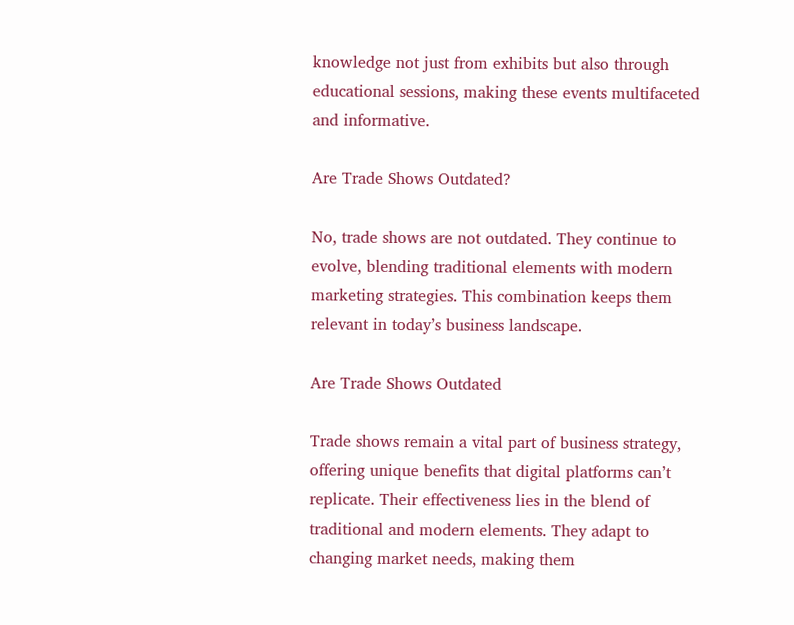knowledge not just from exhibits but also through educational sessions, making these events multifaceted and informative.

Are Trade Shows Outdated?

No, trade shows are not outdated. They continue to evolve, blending traditional elements with modern marketing strategies. This combination keeps them relevant in today’s business landscape.

Are Trade Shows Outdated

Trade shows remain a vital part of business strategy, offering unique benefits that digital platforms can’t replicate. Their effectiveness lies in the blend of traditional and modern elements. They adapt to changing market needs, making them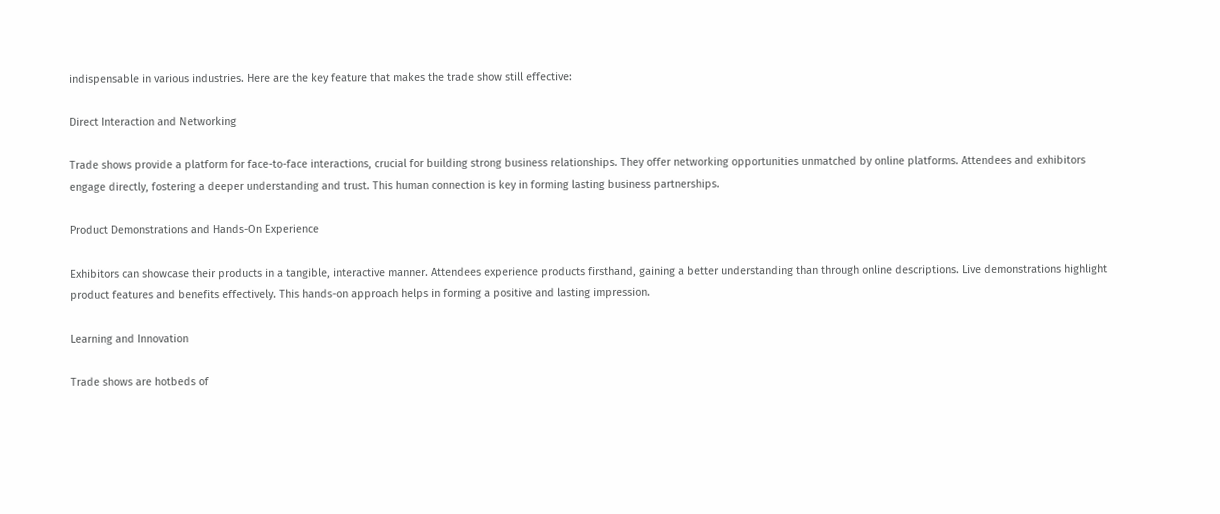indispensable in various industries. Here are the key feature that makes the trade show still effective:

Direct Interaction and Networking

Trade shows provide a platform for face-to-face interactions, crucial for building strong business relationships. They offer networking opportunities unmatched by online platforms. Attendees and exhibitors engage directly, fostering a deeper understanding and trust. This human connection is key in forming lasting business partnerships.

Product Demonstrations and Hands-On Experience

Exhibitors can showcase their products in a tangible, interactive manner. Attendees experience products firsthand, gaining a better understanding than through online descriptions. Live demonstrations highlight product features and benefits effectively. This hands-on approach helps in forming a positive and lasting impression.

Learning and Innovation

Trade shows are hotbeds of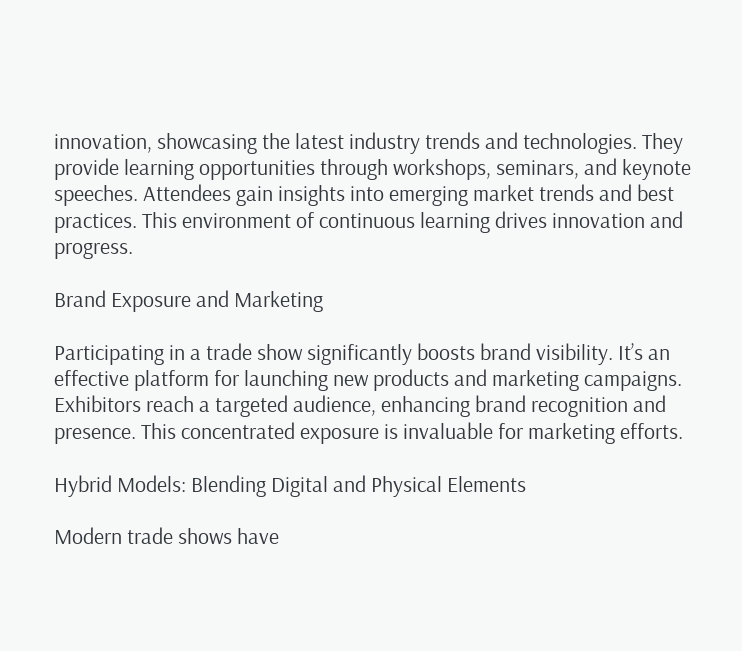innovation, showcasing the latest industry trends and technologies. They provide learning opportunities through workshops, seminars, and keynote speeches. Attendees gain insights into emerging market trends and best practices. This environment of continuous learning drives innovation and progress.

Brand Exposure and Marketing

Participating in a trade show significantly boosts brand visibility. It’s an effective platform for launching new products and marketing campaigns. Exhibitors reach a targeted audience, enhancing brand recognition and presence. This concentrated exposure is invaluable for marketing efforts.

Hybrid Models: Blending Digital and Physical Elements

Modern trade shows have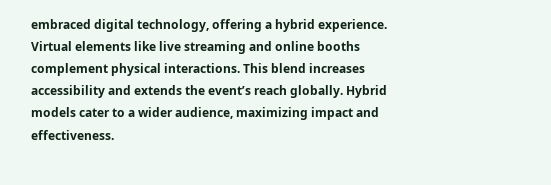embraced digital technology, offering a hybrid experience. Virtual elements like live streaming and online booths complement physical interactions. This blend increases accessibility and extends the event’s reach globally. Hybrid models cater to a wider audience, maximizing impact and effectiveness.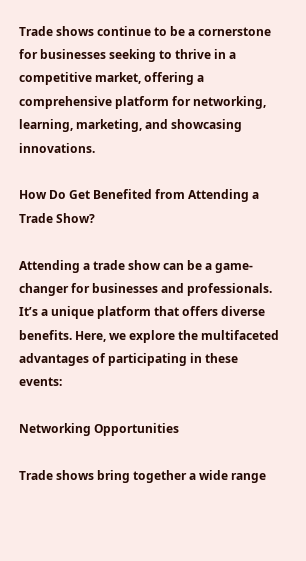Trade shows continue to be a cornerstone for businesses seeking to thrive in a competitive market, offering a comprehensive platform for networking, learning, marketing, and showcasing innovations.

How Do Get Benefited from Attending a Trade Show?

Attending a trade show can be a game-changer for businesses and professionals. It’s a unique platform that offers diverse benefits. Here, we explore the multifaceted advantages of participating in these events:

Networking Opportunities

Trade shows bring together a wide range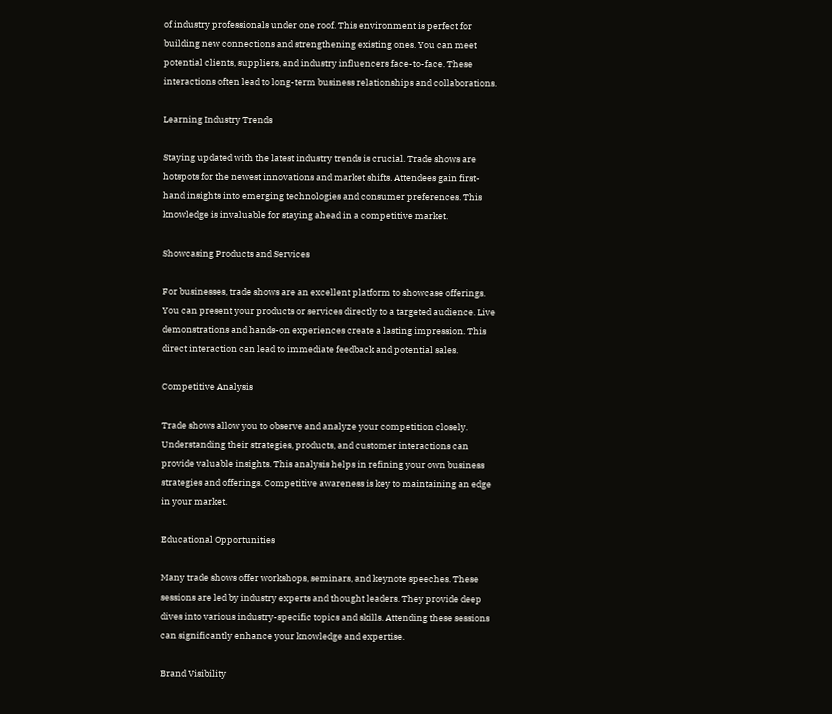of industry professionals under one roof. This environment is perfect for building new connections and strengthening existing ones. You can meet potential clients, suppliers, and industry influencers face-to-face. These interactions often lead to long-term business relationships and collaborations.

Learning Industry Trends

Staying updated with the latest industry trends is crucial. Trade shows are hotspots for the newest innovations and market shifts. Attendees gain first-hand insights into emerging technologies and consumer preferences. This knowledge is invaluable for staying ahead in a competitive market.

Showcasing Products and Services

For businesses, trade shows are an excellent platform to showcase offerings. You can present your products or services directly to a targeted audience. Live demonstrations and hands-on experiences create a lasting impression. This direct interaction can lead to immediate feedback and potential sales.

Competitive Analysis

Trade shows allow you to observe and analyze your competition closely. Understanding their strategies, products, and customer interactions can provide valuable insights. This analysis helps in refining your own business strategies and offerings. Competitive awareness is key to maintaining an edge in your market.

Educational Opportunities

Many trade shows offer workshops, seminars, and keynote speeches. These sessions are led by industry experts and thought leaders. They provide deep dives into various industry-specific topics and skills. Attending these sessions can significantly enhance your knowledge and expertise.

Brand Visibility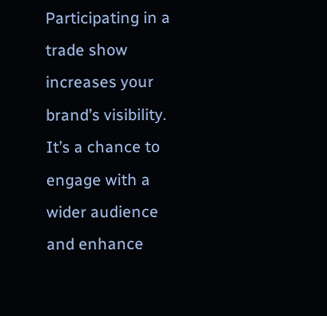Participating in a trade show increases your brand’s visibility. It’s a chance to engage with a wider audience and enhance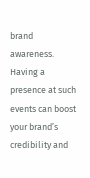brand awareness. Having a presence at such events can boost your brand’s credibility and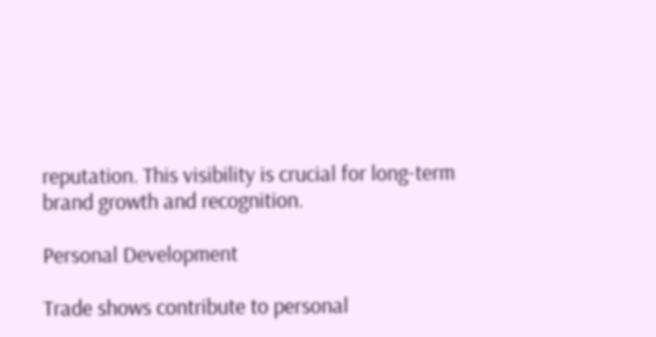reputation. This visibility is crucial for long-term brand growth and recognition.

Personal Development

Trade shows contribute to personal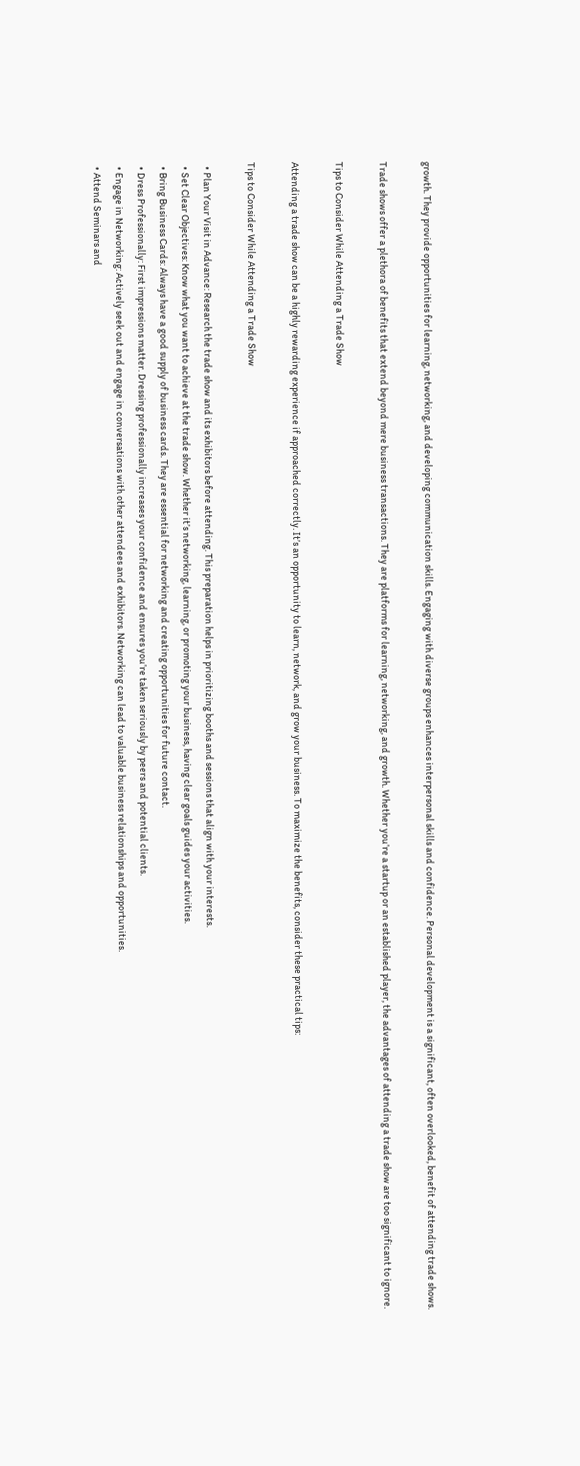growth. They provide opportunities for learning, networking, and developing communication skills. Engaging with diverse groups enhances interpersonal skills and confidence. Personal development is a significant, often overlooked, benefit of attending trade shows.

Trade shows offer a plethora of benefits that extend beyond mere business transactions. They are platforms for learning, networking, and growth. Whether you’re a startup or an established player, the advantages of attending a trade show are too significant to ignore.

Tips to Consider While Attending a Trade Show

Attending a trade show can be a highly rewarding experience if approached correctly. It’s an opportunity to learn, network, and grow your business. To maximize the benefits, consider these practical tips:

Tips to Consider While Attending a Trade Show

  • Plan Your Visit in Advance: Research the trade show and its exhibitors before attending. This preparation helps in prioritizing booths and sessions that align with your interests.
  • Set Clear Objectives: Know what you want to achieve at the trade show. Whether it’s networking, learning, or promoting your business, having clear goals guides your activities.
  • Bring Business Cards: Always have a good supply of business cards. They are essential for networking and creating opportunities for future contact.
  • Dress Professionally: First impressions matter. Dressing professionally increases your confidence and ensures you’re taken seriously by peers and potential clients.
  • Engage in Networking: Actively seek out and engage in conversations with other attendees and exhibitors. Networking can lead to valuable business relationships and opportunities.
  • Attend Seminars and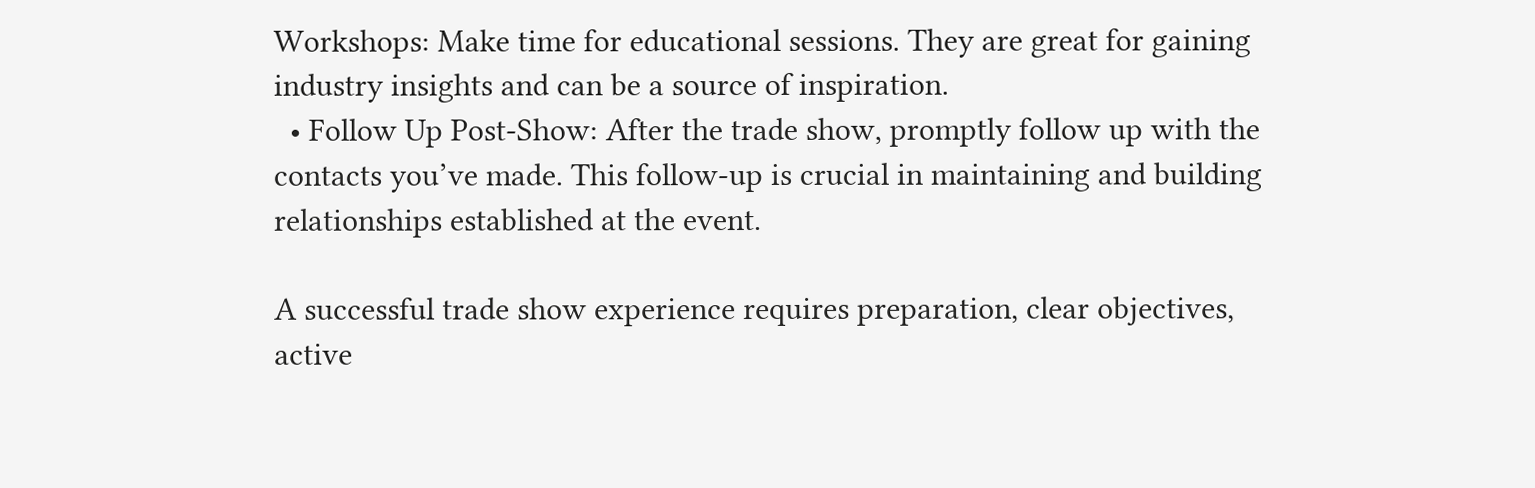Workshops: Make time for educational sessions. They are great for gaining industry insights and can be a source of inspiration.
  • Follow Up Post-Show: After the trade show, promptly follow up with the contacts you’ve made. This follow-up is crucial in maintaining and building relationships established at the event.

A successful trade show experience requires preparation, clear objectives, active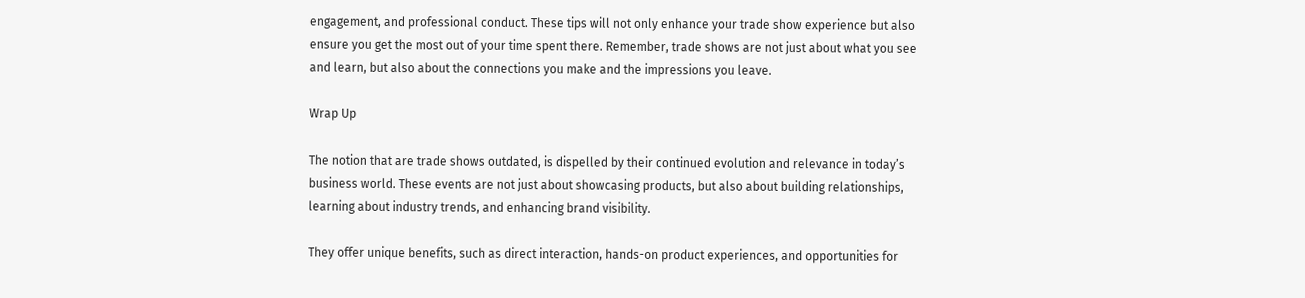engagement, and professional conduct. These tips will not only enhance your trade show experience but also ensure you get the most out of your time spent there. Remember, trade shows are not just about what you see and learn, but also about the connections you make and the impressions you leave.

Wrap Up

The notion that are trade shows outdated, is dispelled by their continued evolution and relevance in today’s business world. These events are not just about showcasing products, but also about building relationships, learning about industry trends, and enhancing brand visibility.

They offer unique benefits, such as direct interaction, hands-on product experiences, and opportunities for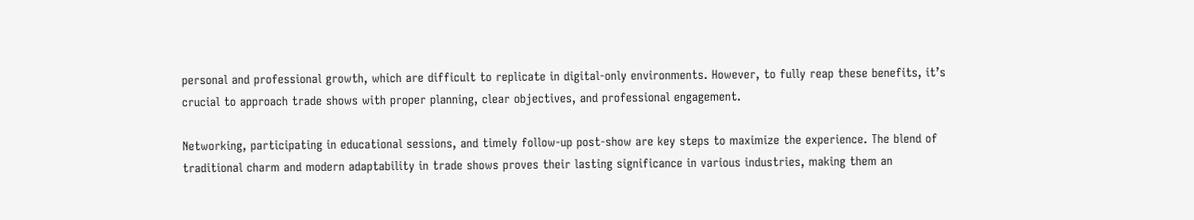personal and professional growth, which are difficult to replicate in digital-only environments. However, to fully reap these benefits, it’s crucial to approach trade shows with proper planning, clear objectives, and professional engagement.

Networking, participating in educational sessions, and timely follow-up post-show are key steps to maximize the experience. The blend of traditional charm and modern adaptability in trade shows proves their lasting significance in various industries, making them an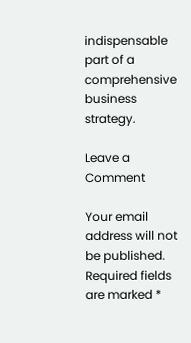indispensable part of a comprehensive business strategy.

Leave a Comment

Your email address will not be published. Required fields are marked *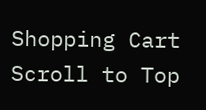Shopping Cart
Scroll to Top